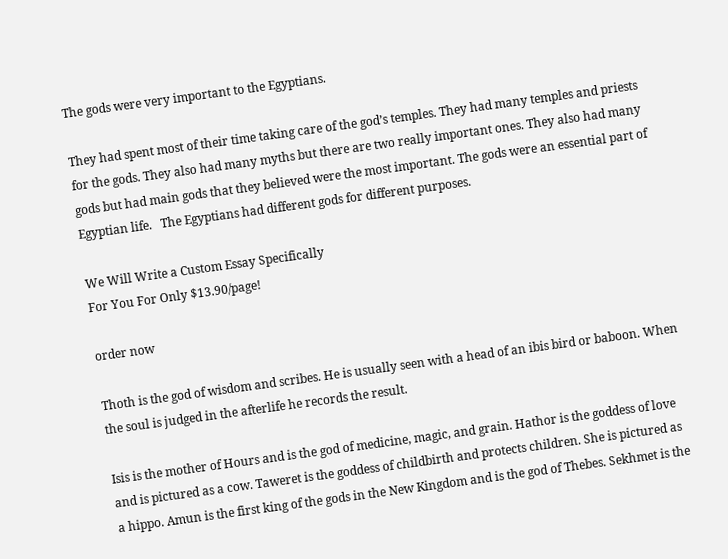The gods were very important to the Egyptians.

They had spent most of their time taking care of the god’s temples. They had many temples and priests for the gods. They also had many myths but there are two really important ones. They also had many gods but had main gods that they believed were the most important. The gods were an essential part of Egyptian life.   The Egyptians had different gods for different purposes.

We Will Write a Custom Essay Specifically
For You For Only $13.90/page!

order now

Thoth is the god of wisdom and scribes. He is usually seen with a head of an ibis bird or baboon. When the soul is judged in the afterlife he records the result.

Isis is the mother of Hours and is the god of medicine, magic, and grain. Hathor is the goddess of love and is pictured as a cow. Taweret is the goddess of childbirth and protects children. She is pictured as a hippo. Amun is the first king of the gods in the New Kingdom and is the god of Thebes. Sekhmet is the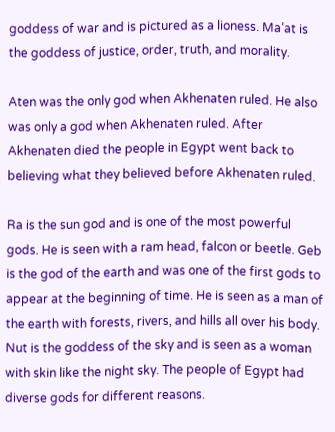goddess of war and is pictured as a lioness. Ma’at is the goddess of justice, order, truth, and morality.

Aten was the only god when Akhenaten ruled. He also was only a god when Akhenaten ruled. After Akhenaten died the people in Egypt went back to believing what they believed before Akhenaten ruled.

Ra is the sun god and is one of the most powerful gods. He is seen with a ram head, falcon or beetle. Geb is the god of the earth and was one of the first gods to appear at the beginning of time. He is seen as a man of the earth with forests, rivers, and hills all over his body. Nut is the goddess of the sky and is seen as a woman with skin like the night sky. The people of Egypt had diverse gods for different reasons.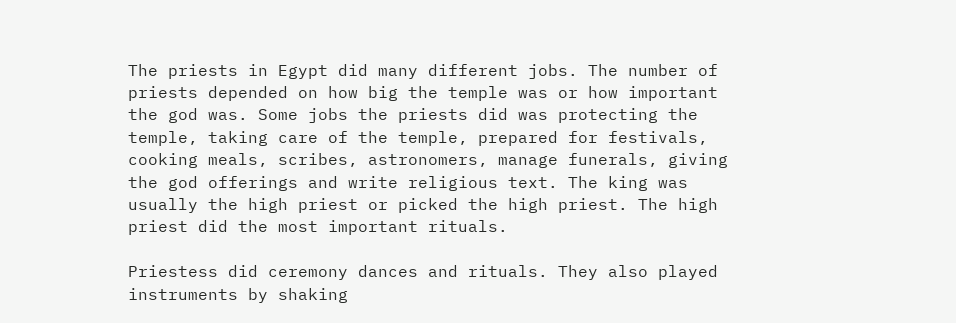The priests in Egypt did many different jobs. The number of priests depended on how big the temple was or how important the god was. Some jobs the priests did was protecting the temple, taking care of the temple, prepared for festivals, cooking meals, scribes, astronomers, manage funerals, giving the god offerings and write religious text. The king was usually the high priest or picked the high priest. The high priest did the most important rituals.

Priestess did ceremony dances and rituals. They also played instruments by shaking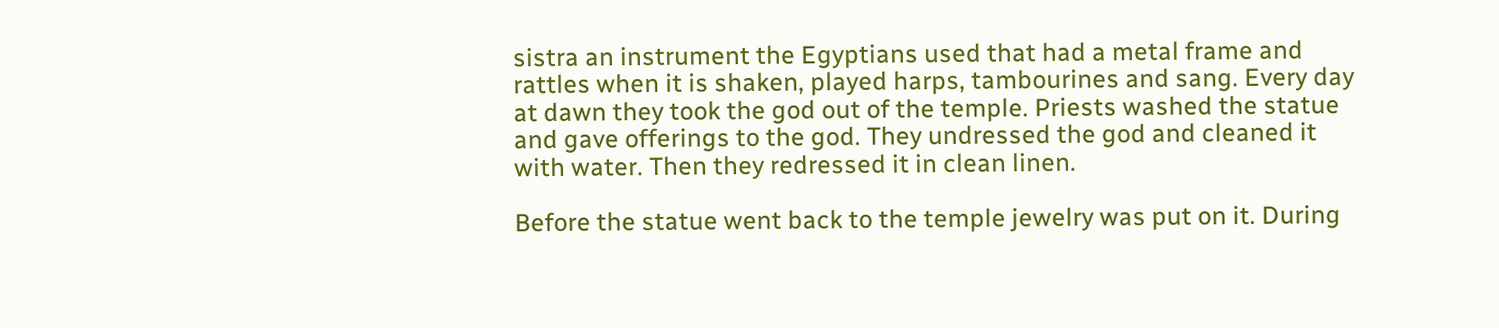sistra an instrument the Egyptians used that had a metal frame and rattles when it is shaken, played harps, tambourines and sang. Every day at dawn they took the god out of the temple. Priests washed the statue and gave offerings to the god. They undressed the god and cleaned it with water. Then they redressed it in clean linen.

Before the statue went back to the temple jewelry was put on it. During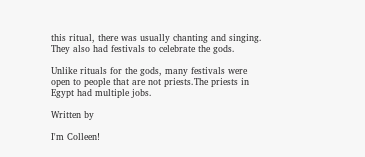this ritual, there was usually chanting and singing. They also had festivals to celebrate the gods.

Unlike rituals for the gods, many festivals were open to people that are not priests.The priests in Egypt had multiple jobs.

Written by

I'm Colleen!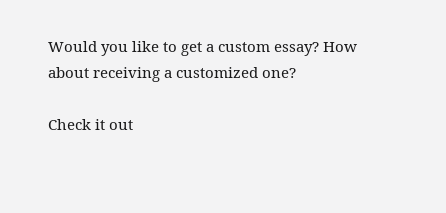Would you like to get a custom essay? How about receiving a customized one?

Check it out